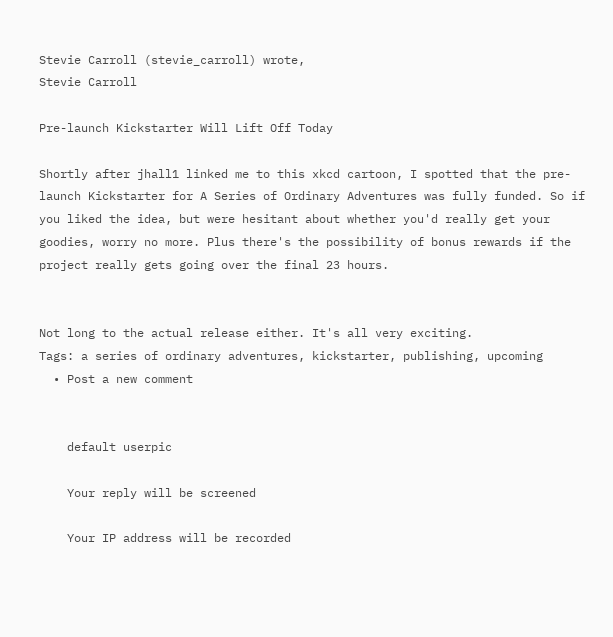Stevie Carroll (stevie_carroll) wrote,
Stevie Carroll

Pre-launch Kickstarter Will Lift Off Today

Shortly after jhall1 linked me to this xkcd cartoon, I spotted that the pre-launch Kickstarter for A Series of Ordinary Adventures was fully funded. So if you liked the idea, but were hesitant about whether you'd really get your goodies, worry no more. Plus there's the possibility of bonus rewards if the project really gets going over the final 23 hours.


Not long to the actual release either. It's all very exciting.
Tags: a series of ordinary adventures, kickstarter, publishing, upcoming
  • Post a new comment


    default userpic

    Your reply will be screened

    Your IP address will be recorded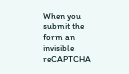When you submit the form an invisible reCAPTCHA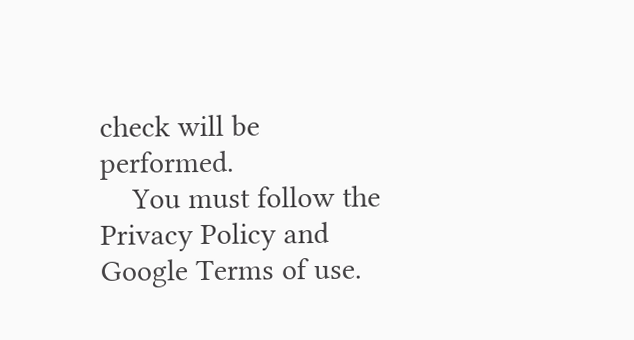check will be performed.
    You must follow the Privacy Policy and Google Terms of use.